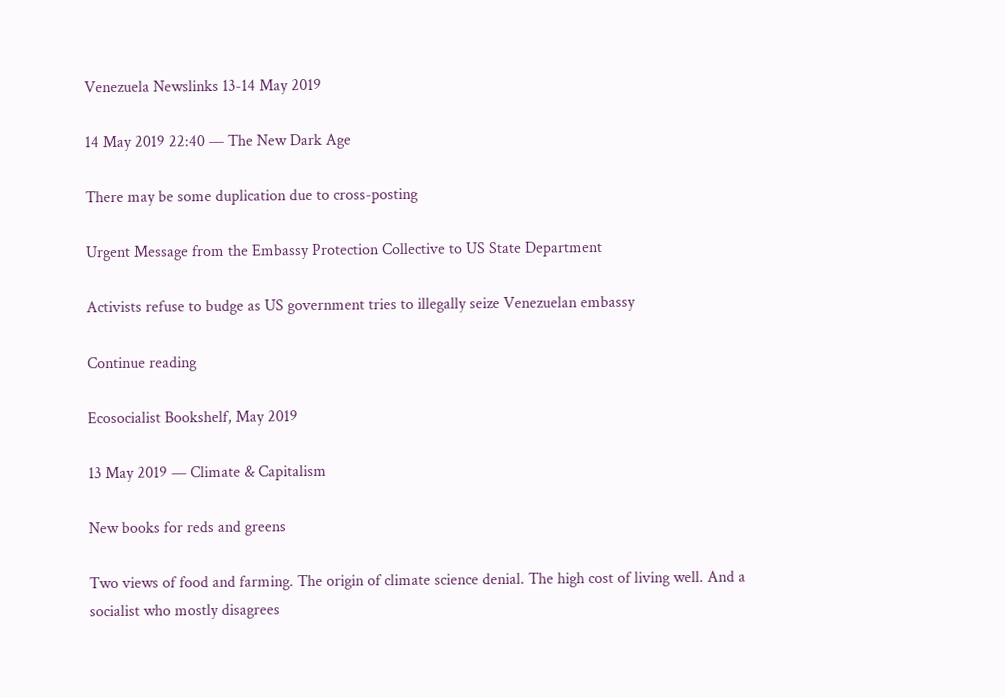Venezuela Newslinks 13-14 May 2019

14 May 2019 22:40 — The New Dark Age

There may be some duplication due to cross-posting

Urgent Message from the Embassy Protection Collective to US State Department

Activists refuse to budge as US government tries to illegally seize Venezuelan embassy

Continue reading

Ecosocialist Bookshelf, May 2019

13 May 2019 — Climate & Capitalism

New books for reds and greens

Two views of food and farming. The origin of climate science denial. The high cost of living well. And a socialist who mostly disagrees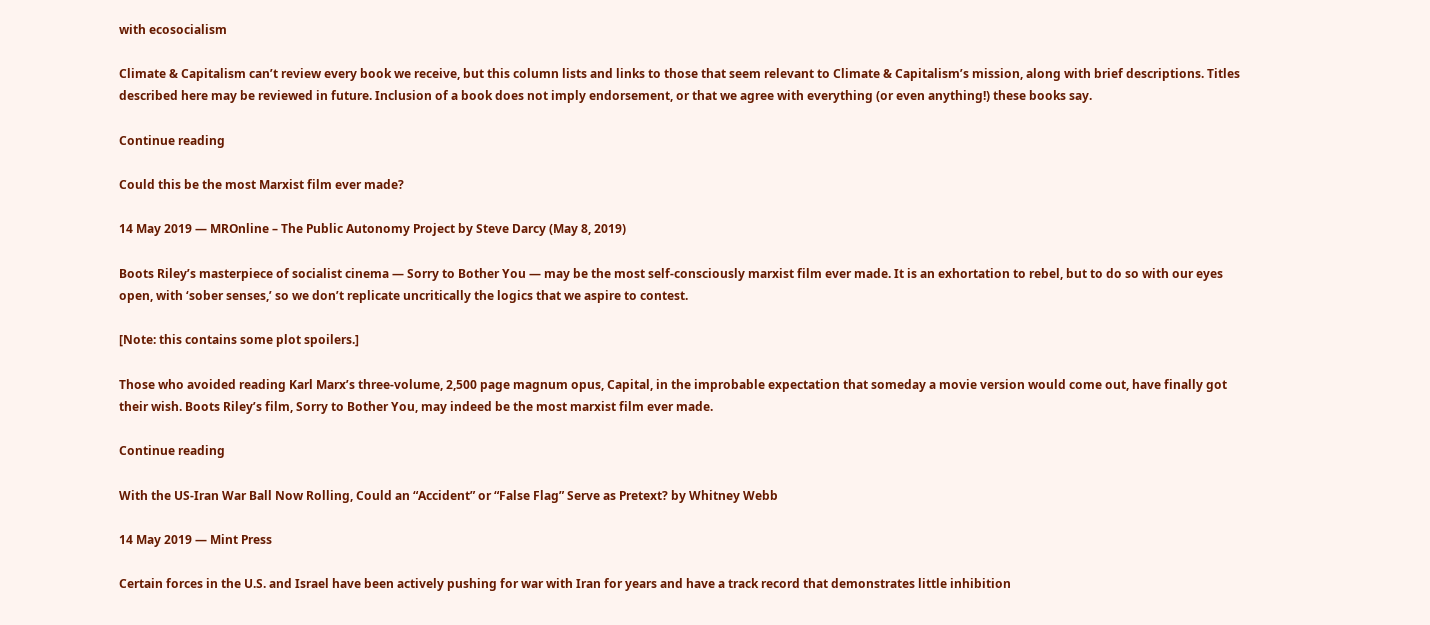with ecosocialism

Climate & Capitalism can’t review every book we receive, but this column lists and links to those that seem relevant to Climate & Capitalism’s mission, along with brief descriptions. Titles described here may be reviewed in future. Inclusion of a book does not imply endorsement, or that we agree with everything (or even anything!) these books say.

Continue reading

Could this be the most Marxist film ever made?

14 May 2019 — MROnline – The Public Autonomy Project by Steve Darcy (May 8, 2019)

Boots Riley’s masterpiece of socialist cinema — Sorry to Bother You — may be the most self-consciously marxist film ever made. It is an exhortation to rebel, but to do so with our eyes open, with ‘sober senses,’ so we don’t replicate uncritically the logics that we aspire to contest.

[Note: this contains some plot spoilers.]

Those who avoided reading Karl Marx’s three-volume, 2,500 page magnum opus, Capital, in the improbable expectation that someday a movie version would come out, have finally got their wish. Boots Riley’s film, Sorry to Bother You, may indeed be the most marxist film ever made.

Continue reading

With the US-Iran War Ball Now Rolling, Could an “Accident” or “False Flag” Serve as Pretext? by Whitney Webb

14 May 2019 — Mint Press

Certain forces in the U.S. and Israel have been actively pushing for war with Iran for years and have a track record that demonstrates little inhibition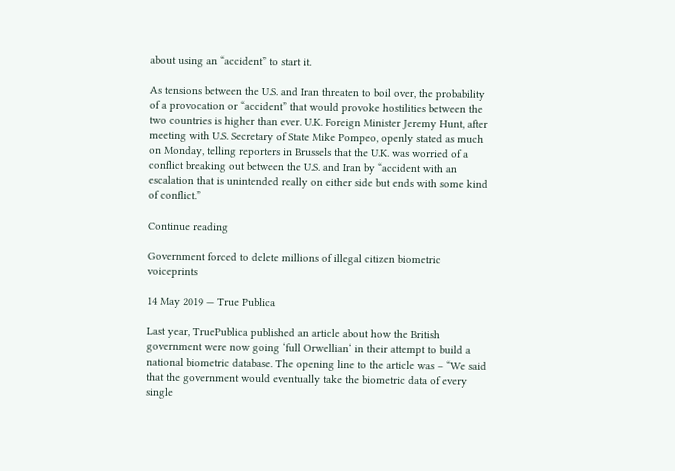about using an “accident” to start it.

As tensions between the U.S. and Iran threaten to boil over, the probability of a provocation or “accident” that would provoke hostilities between the two countries is higher than ever. U.K. Foreign Minister Jeremy Hunt, after meeting with U.S. Secretary of State Mike Pompeo, openly stated as much on Monday, telling reporters in Brussels that the U.K. was worried of a conflict breaking out between the U.S. and Iran by “accident with an escalation that is unintended really on either side but ends with some kind of conflict.”

Continue reading

Government forced to delete millions of illegal citizen biometric voiceprints

14 May 2019 — True Publica

Last year, TruePublica published an article about how the British government were now going ‘full Orwellian‘ in their attempt to build a national biometric database. The opening line to the article was – “We said that the government would eventually take the biometric data of every single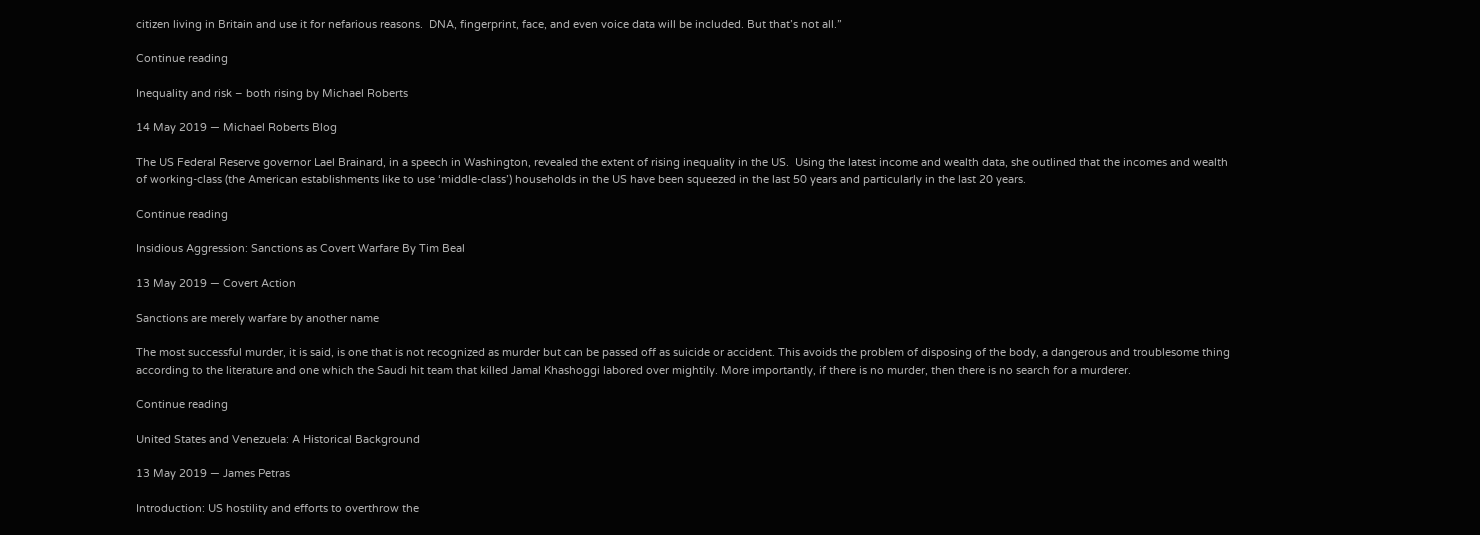citizen living in Britain and use it for nefarious reasons.  DNA, fingerprint, face, and even voice data will be included. But that’s not all.”

Continue reading

Inequality and risk – both rising by Michael Roberts

14 May 2019 — Michael Roberts Blog

The US Federal Reserve governor Lael Brainard, in a speech in Washington, revealed the extent of rising inequality in the US.  Using the latest income and wealth data, she outlined that the incomes and wealth of working-class (the American establishments like to use ‘middle-class’) households in the US have been squeezed in the last 50 years and particularly in the last 20 years.

Continue reading

Insidious Aggression: Sanctions as Covert Warfare By Tim Beal

13 May 2019 — Covert Action

Sanctions are merely warfare by another name

The most successful murder, it is said, is one that is not recognized as murder but can be passed off as suicide or accident. This avoids the problem of disposing of the body, a dangerous and troublesome thing according to the literature and one which the Saudi hit team that killed Jamal Khashoggi labored over mightily. More importantly, if there is no murder, then there is no search for a murderer.

Continue reading

United States and Venezuela: A Historical Background

13 May 2019 — James Petras

Introduction: US hostility and efforts to overthrow the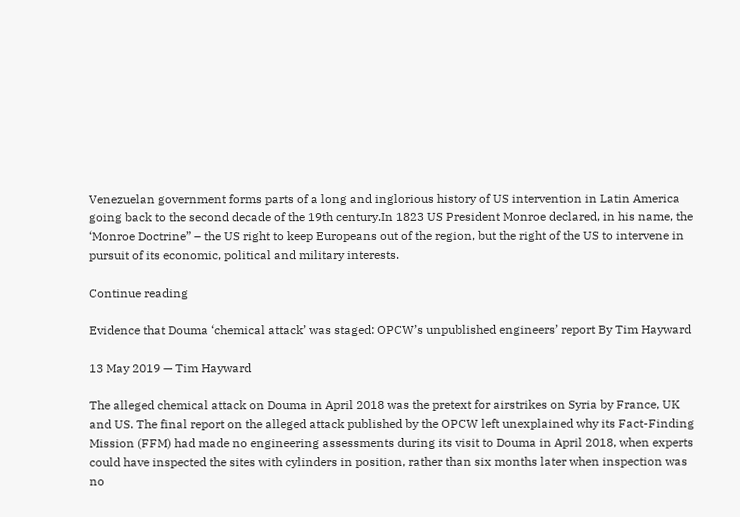Venezuelan government forms parts of a long and inglorious history of US intervention in Latin America going back to the second decade of the 19th century.In 1823 US President Monroe declared, in his name, the ‘Monroe Doctrine” – the US right to keep Europeans out of the region, but the right of the US to intervene in pursuit of its economic, political and military interests.

Continue reading

Evidence that Douma ‘chemical attack’ was staged: OPCW’s unpublished engineers’ report By Tim Hayward

13 May 2019 — Tim Hayward

The alleged chemical attack on Douma in April 2018 was the pretext for airstrikes on Syria by France, UK and US. The final report on the alleged attack published by the OPCW left unexplained why its Fact-Finding Mission (FFM) had made no engineering assessments during its visit to Douma in April 2018, when experts could have inspected the sites with cylinders in position, rather than six months later when inspection was no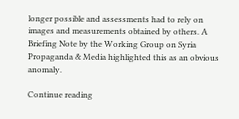longer possible and assessments had to rely on images and measurements obtained by others. A Briefing Note by the Working Group on Syria Propaganda & Media highlighted this as an obvious anomaly.

Continue reading